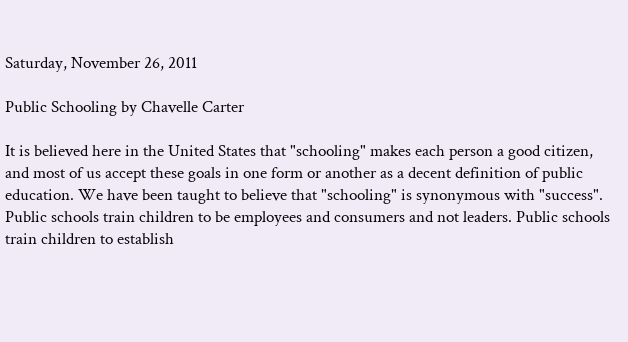Saturday, November 26, 2011

Public Schooling by Chavelle Carter

It is believed here in the United States that "schooling" makes each person a good citizen, and most of us accept these goals in one form or another as a decent definition of public education. We have been taught to believe that "schooling" is synonymous with "success". Public schools train children to be employees and consumers and not leaders. Public schools train children to establish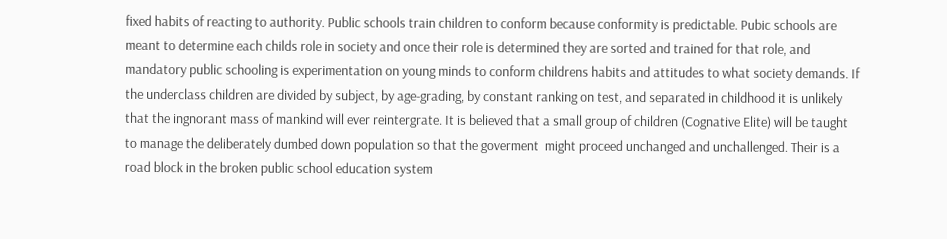fixed habits of reacting to authority. Public schools train children to conform because conformity is predictable. Pubic schools are meant to determine each childs role in society and once their role is determined they are sorted and trained for that role, and mandatory public schooling is experimentation on young minds to conform childrens habits and attitudes to what society demands. If the underclass children are divided by subject, by age-grading, by constant ranking on test, and separated in childhood it is unlikely that the ingnorant mass of mankind will ever reintergrate. It is believed that a small group of children (Cognative Elite) will be taught to manage the deliberately dumbed down population so that the goverment  might proceed unchanged and unchallenged. Their is a road block in the broken public school education system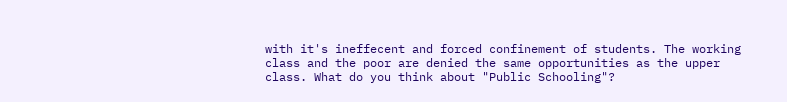with it's ineffecent and forced confinement of students. The working class and the poor are denied the same opportunities as the upper class. What do you think about "Public Schooling"?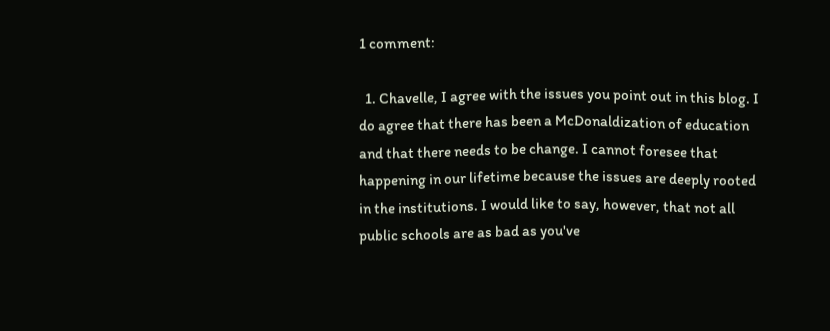1 comment:

  1. Chavelle, I agree with the issues you point out in this blog. I do agree that there has been a McDonaldization of education and that there needs to be change. I cannot foresee that happening in our lifetime because the issues are deeply rooted in the institutions. I would like to say, however, that not all public schools are as bad as you've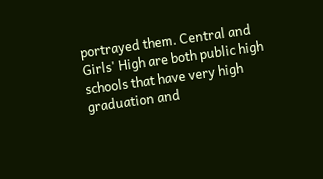portrayed them. Central and Girls' High are both public high schools that have very high graduation and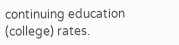continuing education (college) rates.